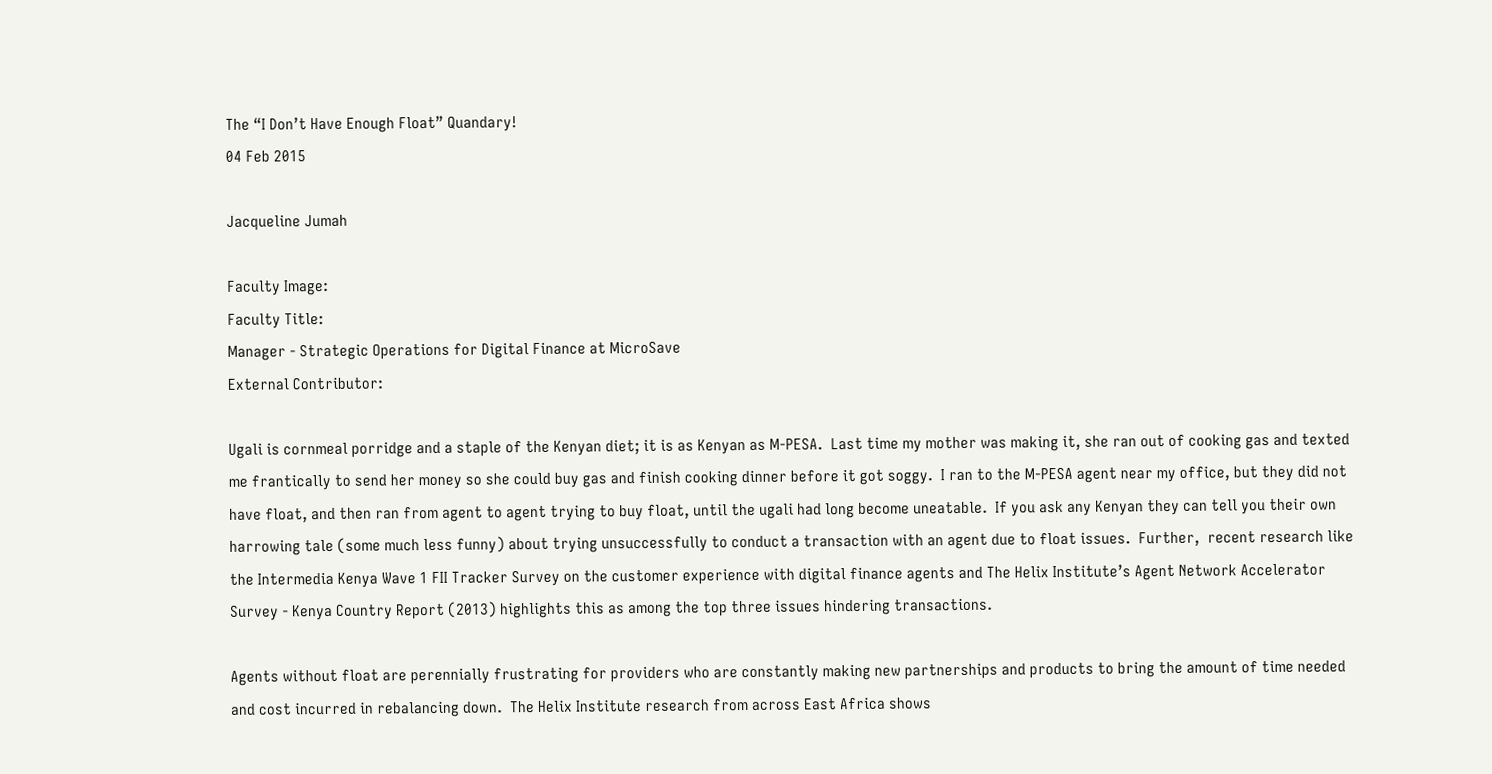The “I Don’t Have Enough Float” Quandary!
04 Feb 2015

Jacqueline Jumah

Faculty Image:
Faculty Title:
Manager - Strategic Operations for Digital Finance at MicroSave
External Contributor:

Ugali is cornmeal porridge and a staple of the Kenyan diet; it is as Kenyan as M-PESA.  Last time my mother was making it, she ran out of cooking gas and texted me frantically to send her money so she could buy gas and finish cooking dinner before it got soggy.  I ran to the M-PESA agent near my office, but they did not have float, and then ran from agent to agent trying to buy float, until the ugali had long become uneatable.  If you ask any Kenyan they can tell you their own harrowing tale (some much less funny) about trying unsuccessfully to conduct a transaction with an agent due to float issues.  Further,  recent research like the Intermedia Kenya Wave 1 FII Tracker Survey on the customer experience with digital finance agents and The Helix Institute’s Agent Network Accelerator Survey - Kenya Country Report (2013) highlights this as among the top three issues hindering transactions.

Agents without float are perennially frustrating for providers who are constantly making new partnerships and products to bring the amount of time needed and cost incurred in rebalancing down.  The Helix Institute research from across East Africa shows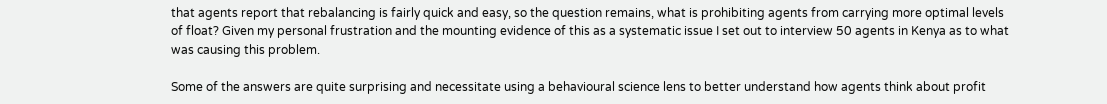that agents report that rebalancing is fairly quick and easy, so the question remains, what is prohibiting agents from carrying more optimal levels of float? Given my personal frustration and the mounting evidence of this as a systematic issue I set out to interview 50 agents in Kenya as to what was causing this problem.

Some of the answers are quite surprising and necessitate using a behavioural science lens to better understand how agents think about profit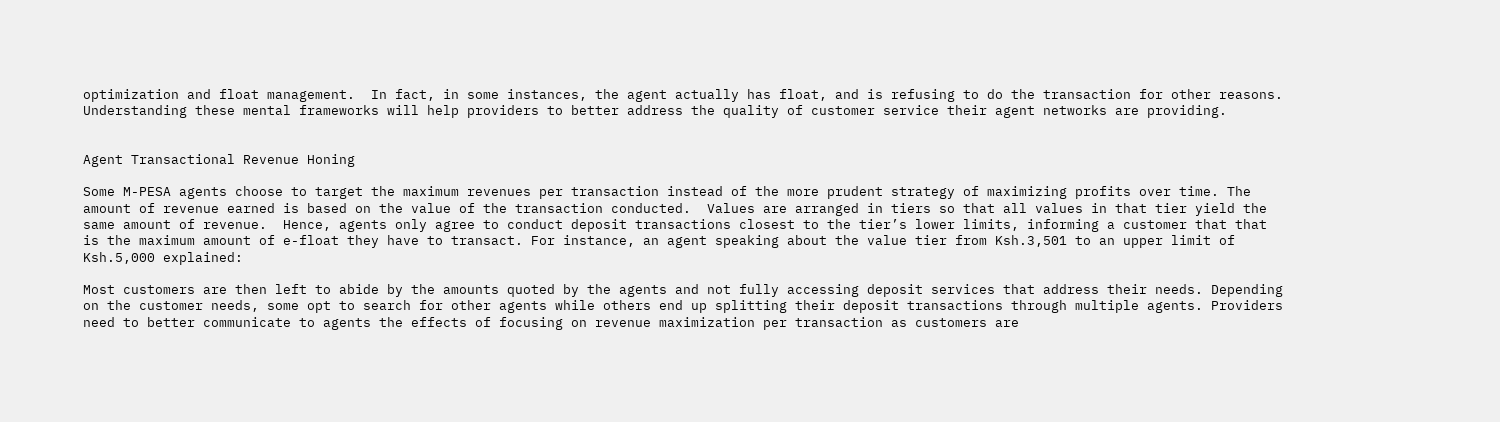optimization and float management.  In fact, in some instances, the agent actually has float, and is refusing to do the transaction for other reasons.  Understanding these mental frameworks will help providers to better address the quality of customer service their agent networks are providing.


Agent Transactional Revenue Honing

Some M-PESA agents choose to target the maximum revenues per transaction instead of the more prudent strategy of maximizing profits over time. The amount of revenue earned is based on the value of the transaction conducted.  Values are arranged in tiers so that all values in that tier yield the same amount of revenue.  Hence, agents only agree to conduct deposit transactions closest to the tier’s lower limits, informing a customer that that is the maximum amount of e-float they have to transact. For instance, an agent speaking about the value tier from Ksh.3,501 to an upper limit of Ksh.5,000 explained:

Most customers are then left to abide by the amounts quoted by the agents and not fully accessing deposit services that address their needs. Depending on the customer needs, some opt to search for other agents while others end up splitting their deposit transactions through multiple agents. Providers need to better communicate to agents the effects of focusing on revenue maximization per transaction as customers are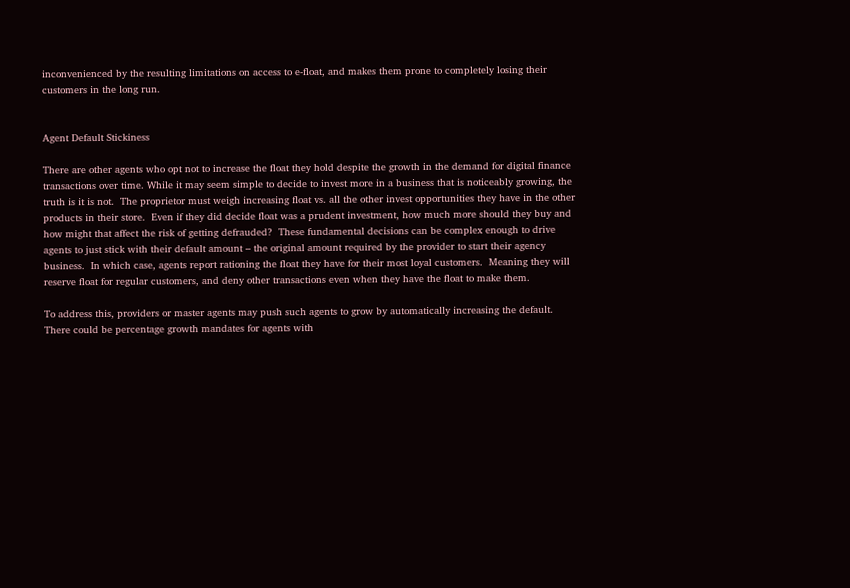inconvenienced by the resulting limitations on access to e-float, and makes them prone to completely losing their customers in the long run.


Agent Default Stickiness

There are other agents who opt not to increase the float they hold despite the growth in the demand for digital finance transactions over time. While it may seem simple to decide to invest more in a business that is noticeably growing, the truth is it is not.  The proprietor must weigh increasing float vs. all the other invest opportunities they have in the other products in their store.  Even if they did decide float was a prudent investment, how much more should they buy and how might that affect the risk of getting defrauded?  These fundamental decisions can be complex enough to drive agents to just stick with their default amount – the original amount required by the provider to start their agency business.  In which case, agents report rationing the float they have for their most loyal customers.  Meaning they will reserve float for regular customers, and deny other transactions even when they have the float to make them.

To address this, providers or master agents may push such agents to grow by automatically increasing the default. There could be percentage growth mandates for agents with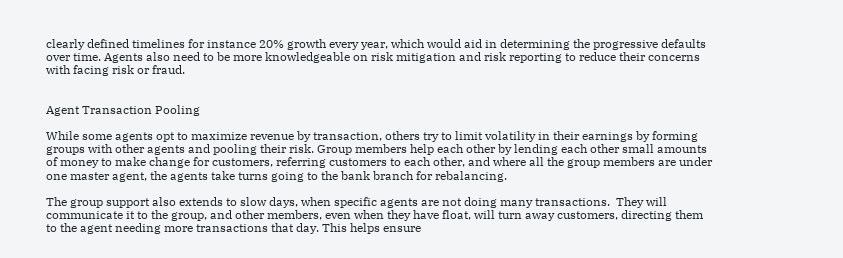clearly defined timelines for instance 20% growth every year, which would aid in determining the progressive defaults over time. Agents also need to be more knowledgeable on risk mitigation and risk reporting to reduce their concerns with facing risk or fraud.


Agent Transaction Pooling

While some agents opt to maximize revenue by transaction, others try to limit volatility in their earnings by forming groups with other agents and pooling their risk. Group members help each other by lending each other small amounts of money to make change for customers, referring customers to each other, and where all the group members are under one master agent, the agents take turns going to the bank branch for rebalancing.

The group support also extends to slow days, when specific agents are not doing many transactions.  They will communicate it to the group, and other members, even when they have float, will turn away customers, directing them to the agent needing more transactions that day. This helps ensure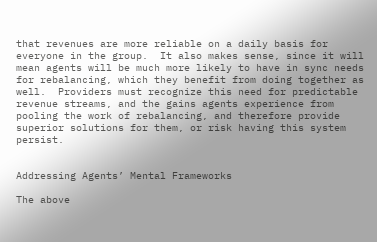that revenues are more reliable on a daily basis for everyone in the group.  It also makes sense, since it will mean agents will be much more likely to have in sync needs for rebalancing, which they benefit from doing together as well.  Providers must recognize this need for predictable revenue streams, and the gains agents experience from pooling the work of rebalancing, and therefore provide superior solutions for them, or risk having this system persist.


Addressing Agents’ Mental Frameworks

The above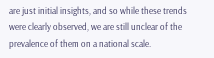are just initial insights, and so while these trends were clearly observed, we are still unclear of the prevalence of them on a national scale.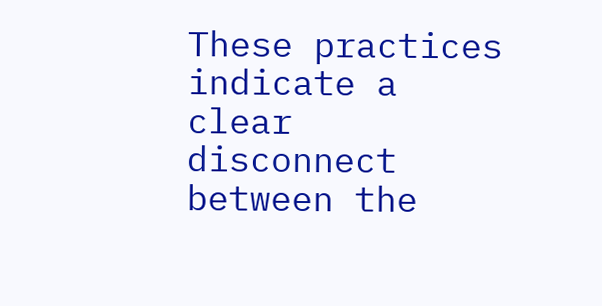These practices indicate a clear disconnect between the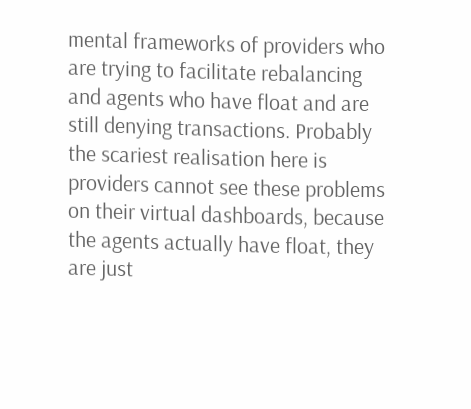mental frameworks of providers who are trying to facilitate rebalancing and agents who have float and are still denying transactions. Probably the scariest realisation here is providers cannot see these problems on their virtual dashboards, because the agents actually have float, they are just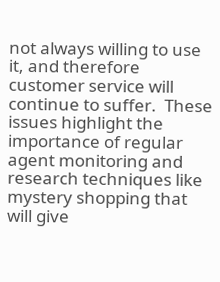not always willing to use it, and therefore customer service will continue to suffer.  These issues highlight the importance of regular agent monitoring and research techniques like mystery shopping that will give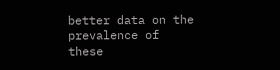better data on the prevalence of these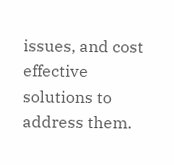issues, and cost effective solutions to address them.